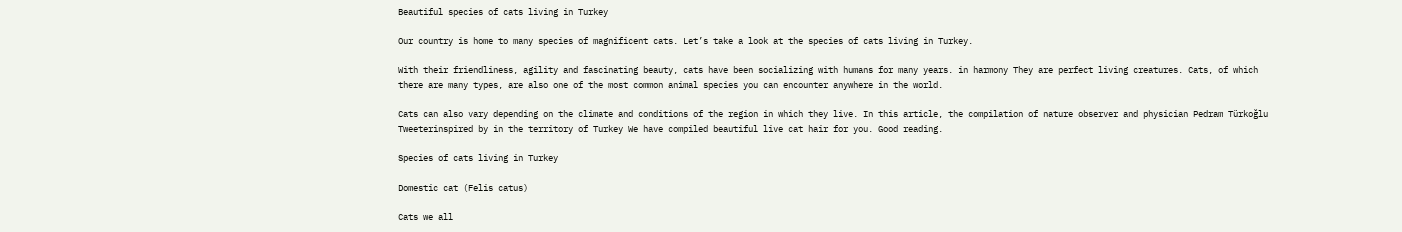Beautiful species of cats living in Turkey

Our country is home to many species of magnificent cats. Let’s take a look at the species of cats living in Turkey.

With their friendliness, agility and fascinating beauty, cats have been socializing with humans for many years. in harmony They are perfect living creatures. Cats, of which there are many types, are also one of the most common animal species you can encounter anywhere in the world.

Cats can also vary depending on the climate and conditions of the region in which they live. In this article, the compilation of nature observer and physician Pedram Türkoğlu Tweeterinspired by in the territory of Turkey We have compiled beautiful live cat hair for you. Good reading.

Species of cats living in Turkey

Domestic cat (Felis catus)

Cats we all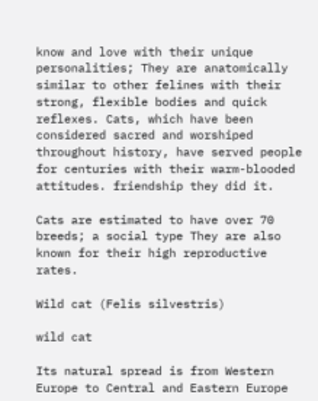know and love with their unique personalities; They are anatomically similar to other felines with their strong, flexible bodies and quick reflexes. Cats, which have been considered sacred and worshiped throughout history, have served people for centuries with their warm-blooded attitudes. friendship they did it.

Cats are estimated to have over 70 breeds; a social type They are also known for their high reproductive rates.

Wild cat (Felis silvestris)

wild cat

Its natural spread is from Western Europe to Central and Eastern Europe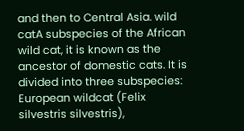and then to Central Asia. wild catA subspecies of the African wild cat, it is known as the ancestor of domestic cats. It is divided into three subspecies: European wildcat (Felix silvestris silvestris),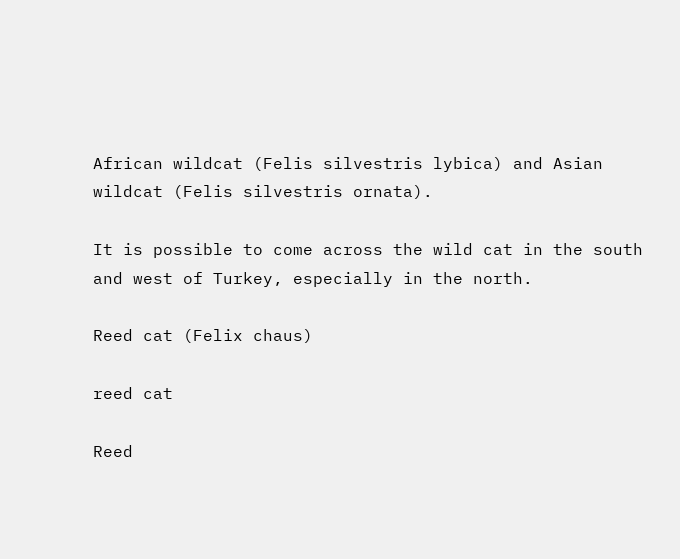African wildcat (Felis silvestris lybica) and Asian wildcat (Felis silvestris ornata).

It is possible to come across the wild cat in the south and west of Turkey, especially in the north.

Reed cat (Felix chaus)

reed cat

Reed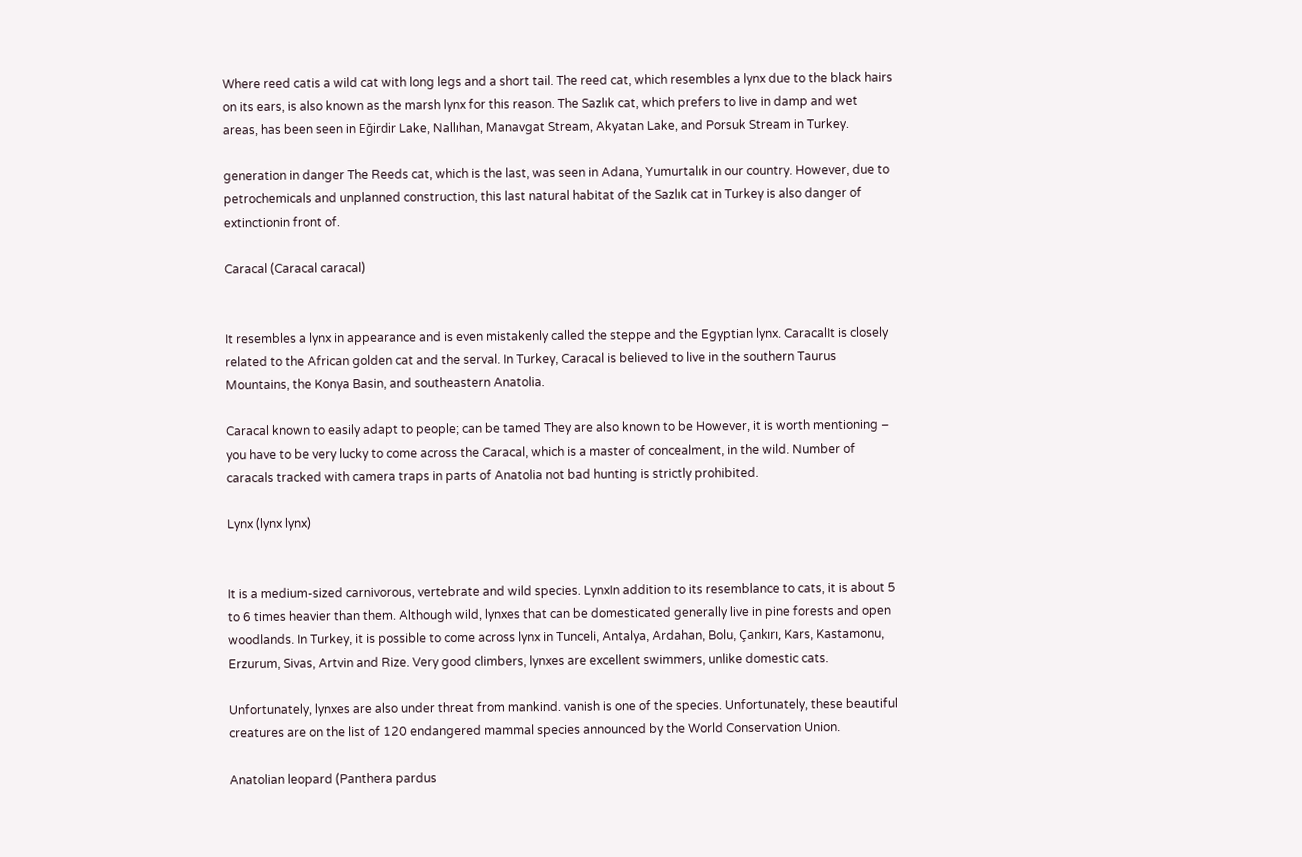Where reed catis a wild cat with long legs and a short tail. The reed cat, which resembles a lynx due to the black hairs on its ears, is also known as the marsh lynx for this reason. The Sazlık cat, which prefers to live in damp and wet areas, has been seen in Eğirdir Lake, Nallıhan, Manavgat Stream, Akyatan Lake, and Porsuk Stream in Turkey.

generation in danger The Reeds cat, which is the last, was seen in Adana, Yumurtalık in our country. However, due to petrochemicals and unplanned construction, this last natural habitat of the Sazlık cat in Turkey is also danger of extinctionin front of.

Caracal (Caracal caracal)


It resembles a lynx in appearance and is even mistakenly called the steppe and the Egyptian lynx. CaracalIt is closely related to the African golden cat and the serval. In Turkey, Caracal is believed to live in the southern Taurus Mountains, the Konya Basin, and southeastern Anatolia.

Caracal known to easily adapt to people; can be tamed They are also known to be However, it is worth mentioning – you have to be very lucky to come across the Caracal, which is a master of concealment, in the wild. Number of caracals tracked with camera traps in parts of Anatolia not bad hunting is strictly prohibited.

Lynx (lynx lynx)


It is a medium-sized carnivorous, vertebrate and wild species. LynxIn addition to its resemblance to cats, it is about 5 to 6 times heavier than them. Although wild, lynxes that can be domesticated generally live in pine forests and open woodlands. In Turkey, it is possible to come across lynx in Tunceli, Antalya, Ardahan, Bolu, Çankırı, Kars, Kastamonu, Erzurum, Sivas, Artvin and Rize. Very good climbers, lynxes are excellent swimmers, unlike domestic cats.

Unfortunately, lynxes are also under threat from mankind. vanish is one of the species. Unfortunately, these beautiful creatures are on the list of 120 endangered mammal species announced by the World Conservation Union.

Anatolian leopard (Panthera pardus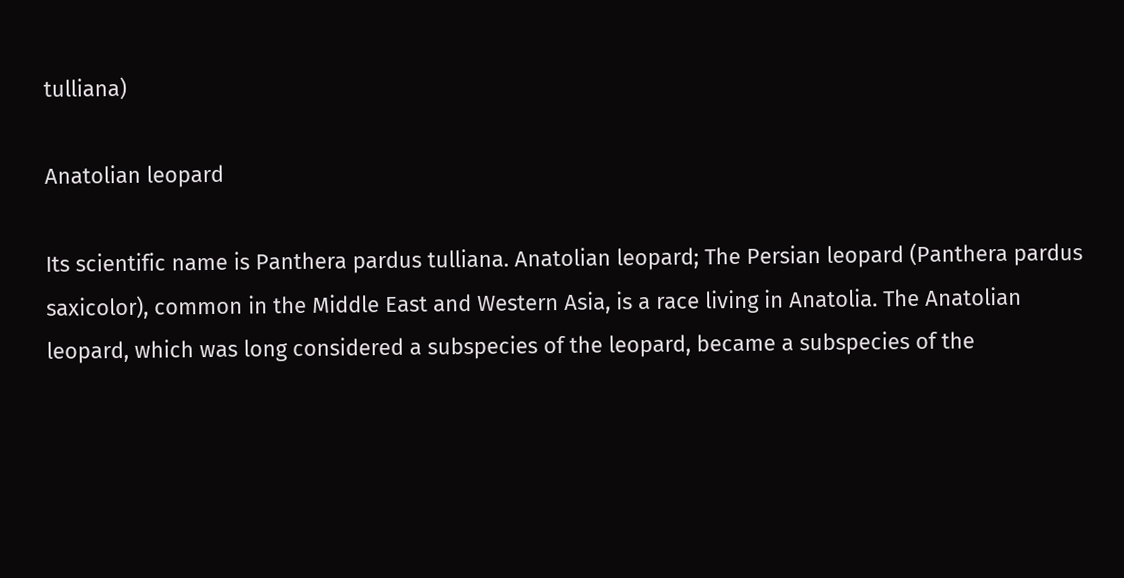tulliana)

Anatolian leopard

Its scientific name is Panthera pardus tulliana. Anatolian leopard; The Persian leopard (Panthera pardus saxicolor), common in the Middle East and Western Asia, is a race living in Anatolia. The Anatolian leopard, which was long considered a subspecies of the leopard, became a subspecies of the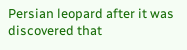Persian leopard after it was discovered that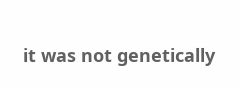it was not genetically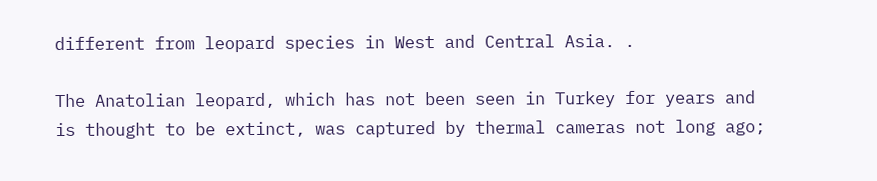different from leopard species in West and Central Asia. .

The Anatolian leopard, which has not been seen in Turkey for years and is thought to be extinct, was captured by thermal cameras not long ago;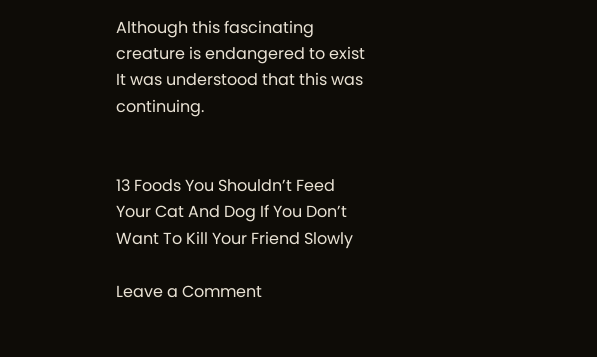Although this fascinating creature is endangered to exist It was understood that this was continuing.


13 Foods You Shouldn’t Feed Your Cat And Dog If You Don’t Want To Kill Your Friend Slowly

Leave a Comment